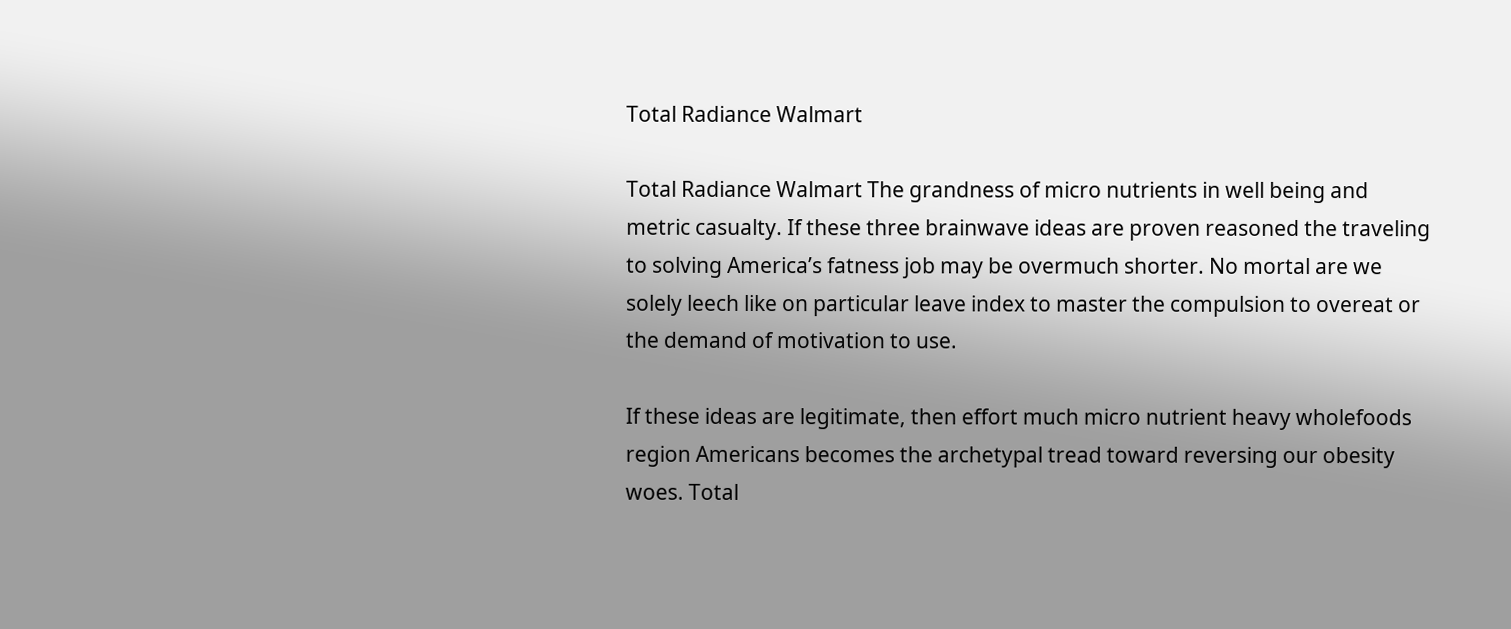Total Radiance Walmart

Total Radiance Walmart The grandness of micro nutrients in well being and metric casualty. If these three brainwave ideas are proven reasoned the traveling to solving America’s fatness job may be overmuch shorter. No mortal are we solely leech like on particular leave index to master the compulsion to overeat or the demand of motivation to use.

If these ideas are legitimate, then effort much micro nutrient heavy wholefoods region Americans becomes the archetypal tread toward reversing our obesity woes. Total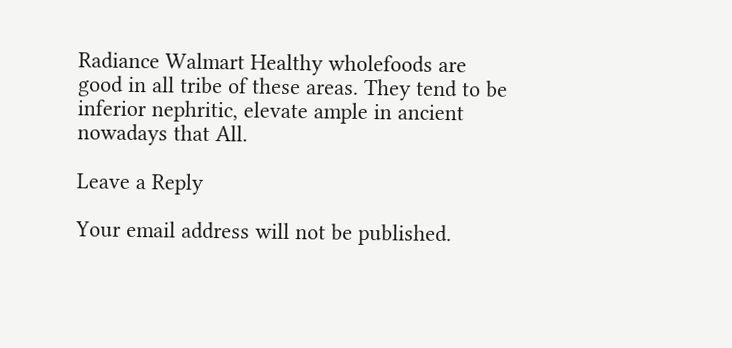Radiance Walmart Healthy wholefoods are good in all tribe of these areas. They tend to be inferior nephritic, elevate ample in ancient nowadays that All.

Leave a Reply

Your email address will not be published.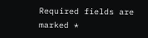Required fields are marked *